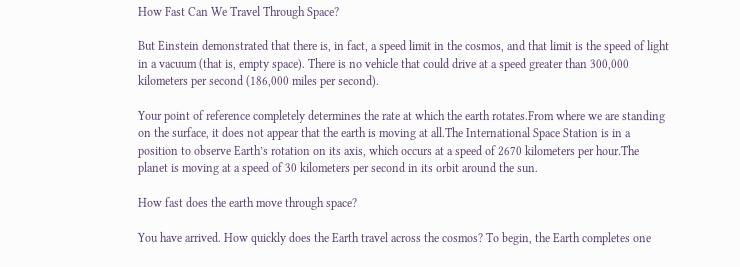How Fast Can We Travel Through Space?

But Einstein demonstrated that there is, in fact, a speed limit in the cosmos, and that limit is the speed of light in a vacuum (that is, empty space). There is no vehicle that could drive at a speed greater than 300,000 kilometers per second (186,000 miles per second).

Your point of reference completely determines the rate at which the earth rotates.From where we are standing on the surface, it does not appear that the earth is moving at all.The International Space Station is in a position to observe Earth’s rotation on its axis, which occurs at a speed of 2670 kilometers per hour.The planet is moving at a speed of 30 kilometers per second in its orbit around the sun.

How fast does the earth move through space?

You have arrived. How quickly does the Earth travel across the cosmos? To begin, the Earth completes one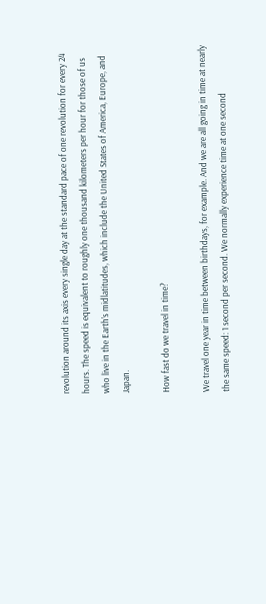revolution around its axis every single day at the standard pace of one revolution for every 24 hours. The speed is equivalent to roughly one thousand kilometers per hour for those of us who live in the Earth’s midlatitudes, which include the United States of America, Europe, and Japan.

How fast do we travel in time?

We travel one year in time between birthdays, for example. And we are all going in time at nearly the same speed: 1 second per second. We normally experience time at one second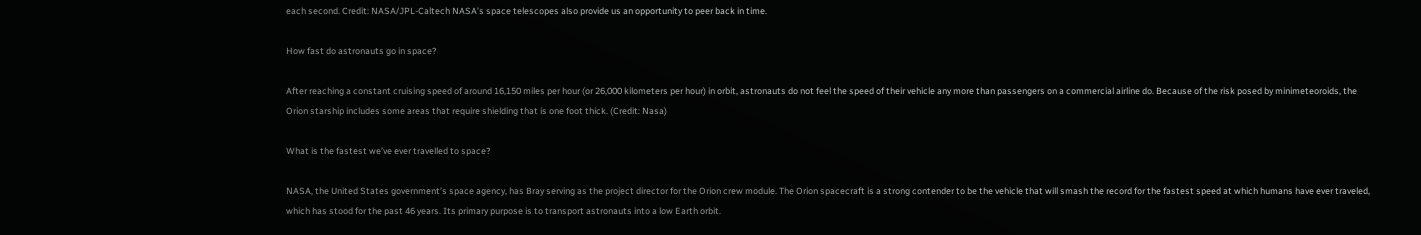each second. Credit: NASA/JPL-Caltech NASA’s space telescopes also provide us an opportunity to peer back in time.

How fast do astronauts go in space?

After reaching a constant cruising speed of around 16,150 miles per hour (or 26,000 kilometers per hour) in orbit, astronauts do not feel the speed of their vehicle any more than passengers on a commercial airline do. Because of the risk posed by minimeteoroids, the Orion starship includes some areas that require shielding that is one foot thick. (Credit: Nasa)

What is the fastest we’ve ever travelled to space?

NASA, the United States government’s space agency, has Bray serving as the project director for the Orion crew module. The Orion spacecraft is a strong contender to be the vehicle that will smash the record for the fastest speed at which humans have ever traveled, which has stood for the past 46 years. Its primary purpose is to transport astronauts into a low Earth orbit.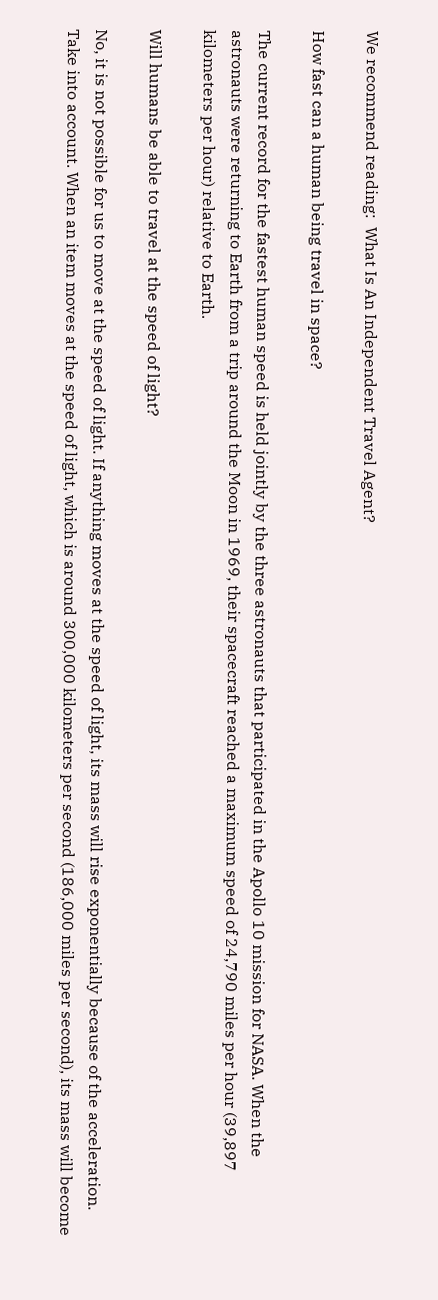We recommend reading:  What Is An Independent Travel Agent?

How fast can a human being travel in space?

The current record for the fastest human speed is held jointly by the three astronauts that participated in the Apollo 10 mission for NASA. When the astronauts were returning to Earth from a trip around the Moon in 1969, their spacecraft reached a maximum speed of 24,790 miles per hour (39,897 kilometers per hour) relative to Earth.

Will humans be able to travel at the speed of light?

No, it is not possible for us to move at the speed of light. If anything moves at the speed of light, its mass will rise exponentially because of the acceleration. Take into account. When an item moves at the speed of light, which is around 300,000 kilometers per second (186,000 miles per second), its mass will become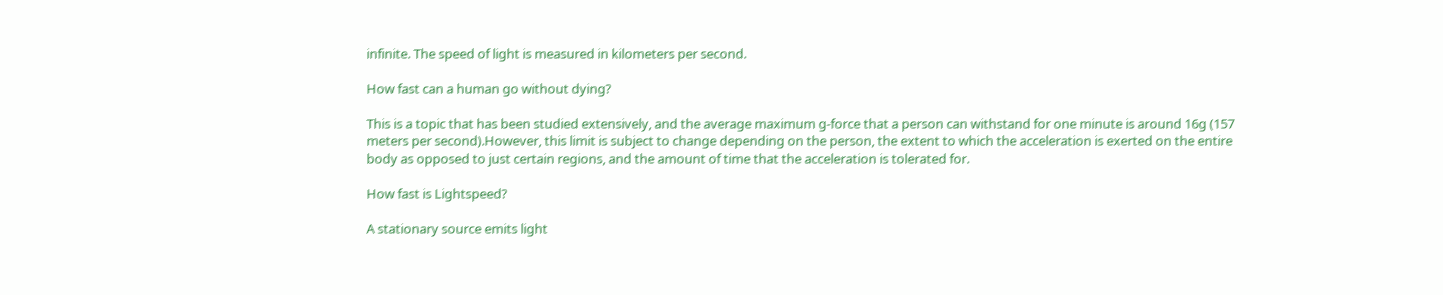infinite. The speed of light is measured in kilometers per second.

How fast can a human go without dying?

This is a topic that has been studied extensively, and the average maximum g-force that a person can withstand for one minute is around 16g (157 meters per second).However, this limit is subject to change depending on the person, the extent to which the acceleration is exerted on the entire body as opposed to just certain regions, and the amount of time that the acceleration is tolerated for.

How fast is Lightspeed?

A stationary source emits light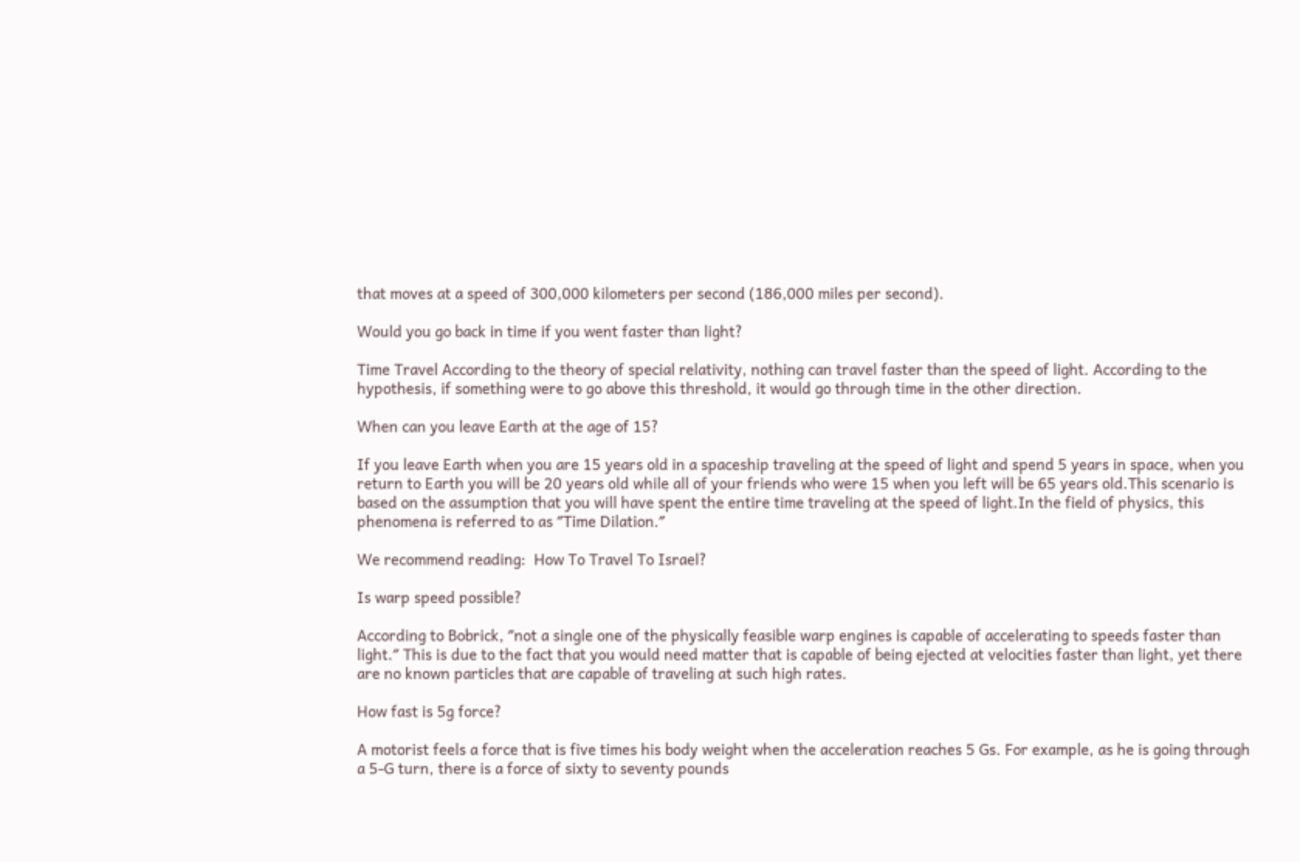that moves at a speed of 300,000 kilometers per second (186,000 miles per second).

Would you go back in time if you went faster than light?

Time Travel According to the theory of special relativity, nothing can travel faster than the speed of light. According to the hypothesis, if something were to go above this threshold, it would go through time in the other direction.

When can you leave Earth at the age of 15?

If you leave Earth when you are 15 years old in a spaceship traveling at the speed of light and spend 5 years in space, when you return to Earth you will be 20 years old while all of your friends who were 15 when you left will be 65 years old.This scenario is based on the assumption that you will have spent the entire time traveling at the speed of light.In the field of physics, this phenomena is referred to as ″Time Dilation.″

We recommend reading:  How To Travel To Israel?

Is warp speed possible?

According to Bobrick, ″not a single one of the physically feasible warp engines is capable of accelerating to speeds faster than light.″ This is due to the fact that you would need matter that is capable of being ejected at velocities faster than light, yet there are no known particles that are capable of traveling at such high rates.

How fast is 5g force?

A motorist feels a force that is five times his body weight when the acceleration reaches 5 Gs. For example, as he is going through a 5-G turn, there is a force of sixty to seventy pounds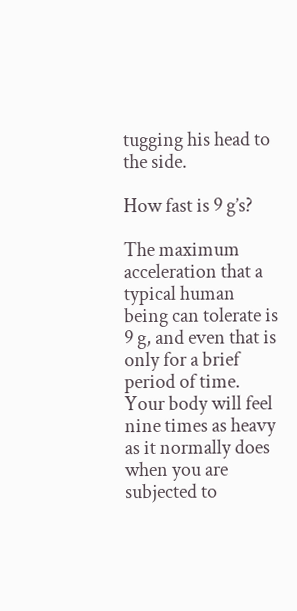tugging his head to the side.

How fast is 9 g’s?

The maximum acceleration that a typical human being can tolerate is 9 g, and even that is only for a brief period of time. Your body will feel nine times as heavy as it normally does when you are subjected to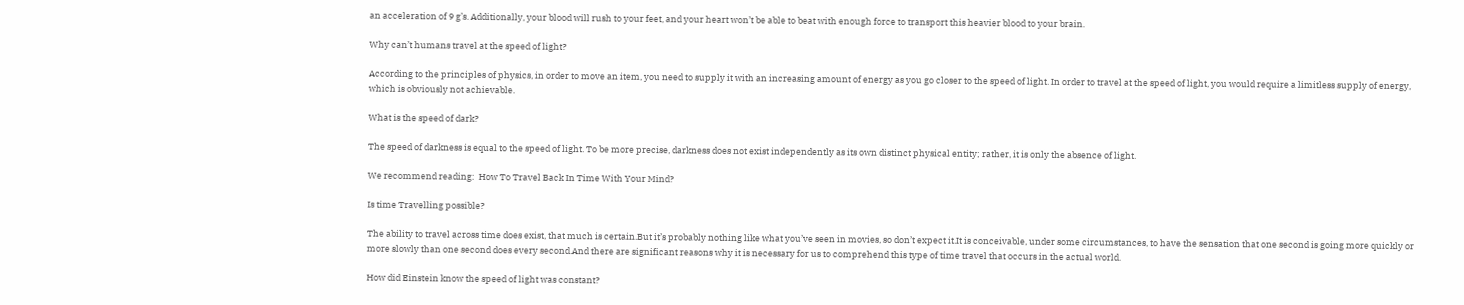an acceleration of 9 g’s. Additionally, your blood will rush to your feet, and your heart won’t be able to beat with enough force to transport this heavier blood to your brain.

Why can’t humans travel at the speed of light?

According to the principles of physics, in order to move an item, you need to supply it with an increasing amount of energy as you go closer to the speed of light. In order to travel at the speed of light, you would require a limitless supply of energy, which is obviously not achievable.

What is the speed of dark?

The speed of darkness is equal to the speed of light. To be more precise, darkness does not exist independently as its own distinct physical entity; rather, it is only the absence of light.

We recommend reading:  How To Travel Back In Time With Your Mind?

Is time Travelling possible?

The ability to travel across time does exist, that much is certain.But it’s probably nothing like what you’ve seen in movies, so don’t expect it.It is conceivable, under some circumstances, to have the sensation that one second is going more quickly or more slowly than one second does every second.And there are significant reasons why it is necessary for us to comprehend this type of time travel that occurs in the actual world.

How did Einstein know the speed of light was constant?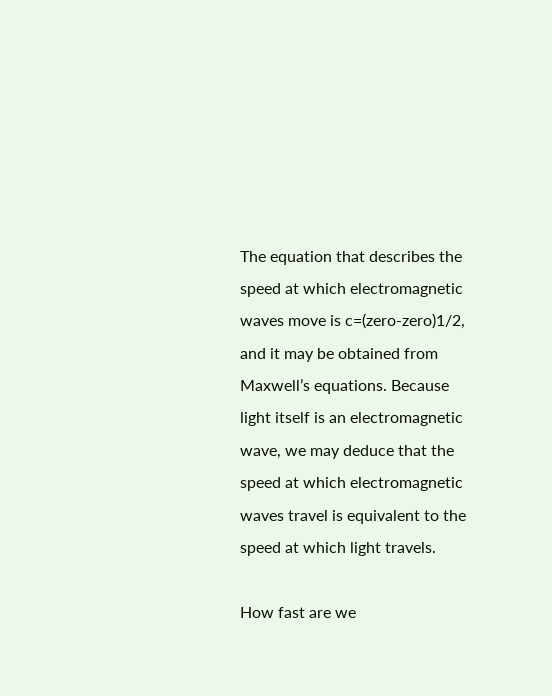The equation that describes the speed at which electromagnetic waves move is c=(zero-zero)1/2, and it may be obtained from Maxwell’s equations. Because light itself is an electromagnetic wave, we may deduce that the speed at which electromagnetic waves travel is equivalent to the speed at which light travels.

How fast are we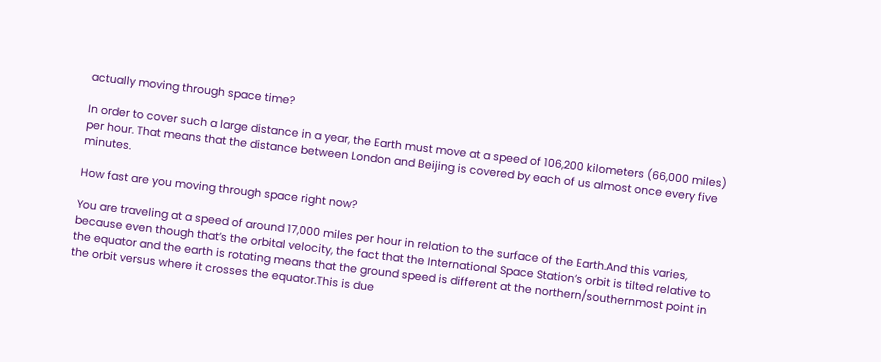actually moving through space time?

In order to cover such a large distance in a year, the Earth must move at a speed of 106,200 kilometers (66,000 miles) per hour. That means that the distance between London and Beijing is covered by each of us almost once every five minutes.

How fast are you moving through space right now?

You are traveling at a speed of around 17,000 miles per hour in relation to the surface of the Earth.And this varies, because even though that’s the orbital velocity, the fact that the International Space Station’s orbit is tilted relative to the equator and the earth is rotating means that the ground speed is different at the northern/southernmost point in the orbit versus where it crosses the equator.This is due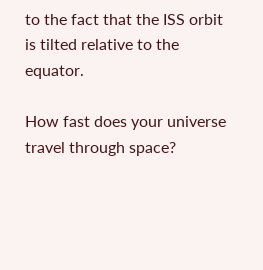to the fact that the ISS orbit is tilted relative to the equator.

How fast does your universe travel through space?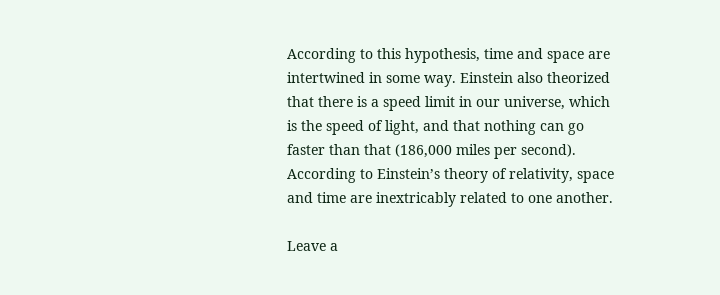According to this hypothesis, time and space are intertwined in some way. Einstein also theorized that there is a speed limit in our universe, which is the speed of light, and that nothing can go faster than that (186,000 miles per second). According to Einstein’s theory of relativity, space and time are inextricably related to one another.

Leave a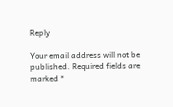Reply

Your email address will not be published. Required fields are marked *